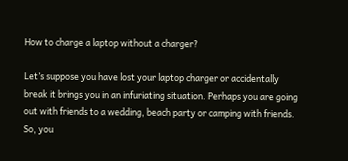How to charge a laptop without a charger?

Let’s suppose you have lost your laptop charger or accidentally break it brings you in an infuriating situation. Perhaps you are going out with friends to a wedding, beach party or camping with friends. So, you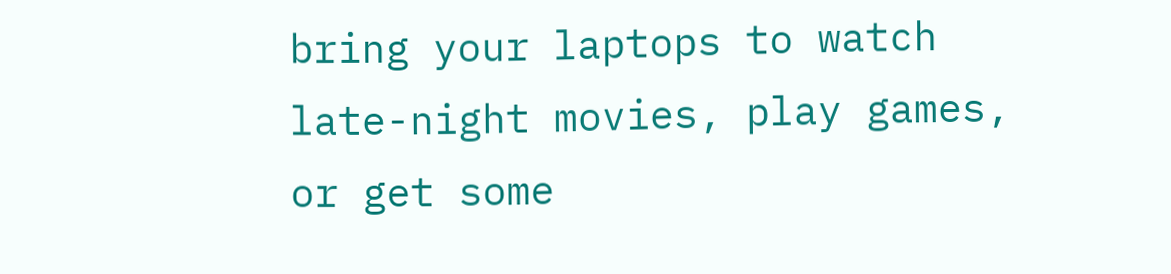bring your laptops to watch late-night movies, play games, or get some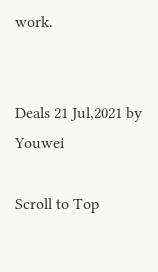work.


Deals 21 Jul,2021 by Youwei

Scroll to Top